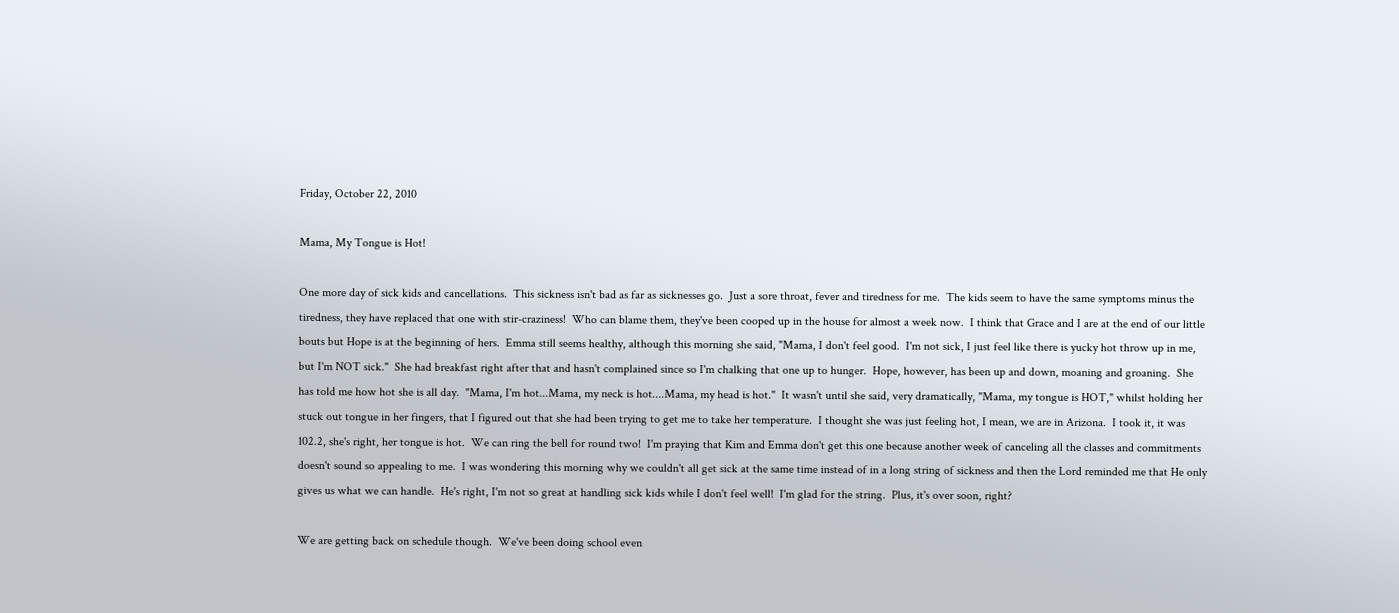Friday, October 22, 2010

Mama, My Tongue is Hot!

One more day of sick kids and cancellations.  This sickness isn't bad as far as sicknesses go.  Just a sore throat, fever and tiredness for me.  The kids seem to have the same symptoms minus the tiredness, they have replaced that one with stir-craziness!  Who can blame them, they've been cooped up in the house for almost a week now.  I think that Grace and I are at the end of our little bouts but Hope is at the beginning of hers.  Emma still seems healthy, although this morning she said, "Mama, I don't feel good.  I'm not sick, I just feel like there is yucky hot throw up in me, but I'm NOT sick."  She had breakfast right after that and hasn't complained since so I'm chalking that one up to hunger.  Hope, however, has been up and down, moaning and groaning.  She has told me how hot she is all day.  "Mama, I'm hot...Mama, my neck is hot....Mama, my head is hot."  It wasn't until she said, very dramatically, "Mama, my tongue is HOT," whilst holding her stuck out tongue in her fingers, that I figured out that she had been trying to get me to take her temperature.  I thought she was just feeling hot, I mean, we are in Arizona.  I took it, it was 102.2, she's right, her tongue is hot.  We can ring the bell for round two!  I'm praying that Kim and Emma don't get this one because another week of canceling all the classes and commitments doesn't sound so appealing to me.  I was wondering this morning why we couldn't all get sick at the same time instead of in a long string of sickness and then the Lord reminded me that He only gives us what we can handle.  He's right, I'm not so great at handling sick kids while I don't feel well!  I'm glad for the string.  Plus, it's over soon, right?

We are getting back on schedule though.  We've been doing school even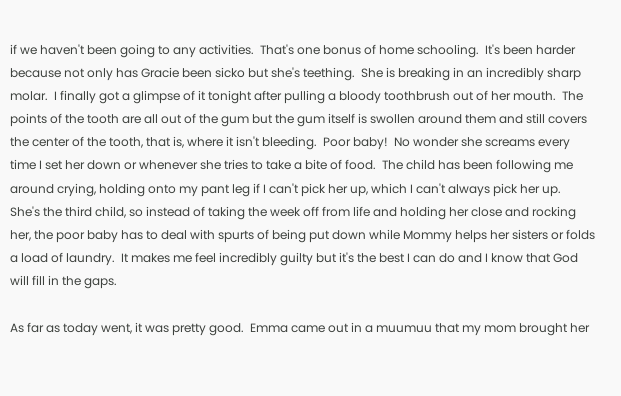if we haven't been going to any activities.  That's one bonus of home schooling.  It's been harder because not only has Gracie been sicko but she's teething.  She is breaking in an incredibly sharp molar.  I finally got a glimpse of it tonight after pulling a bloody toothbrush out of her mouth.  The points of the tooth are all out of the gum but the gum itself is swollen around them and still covers the center of the tooth, that is, where it isn't bleeding.  Poor baby!  No wonder she screams every time I set her down or whenever she tries to take a bite of food.  The child has been following me around crying, holding onto my pant leg if I can't pick her up, which I can't always pick her up.  She's the third child, so instead of taking the week off from life and holding her close and rocking her, the poor baby has to deal with spurts of being put down while Mommy helps her sisters or folds a load of laundry.  It makes me feel incredibly guilty but it's the best I can do and I know that God will fill in the gaps.

As far as today went, it was pretty good.  Emma came out in a muumuu that my mom brought her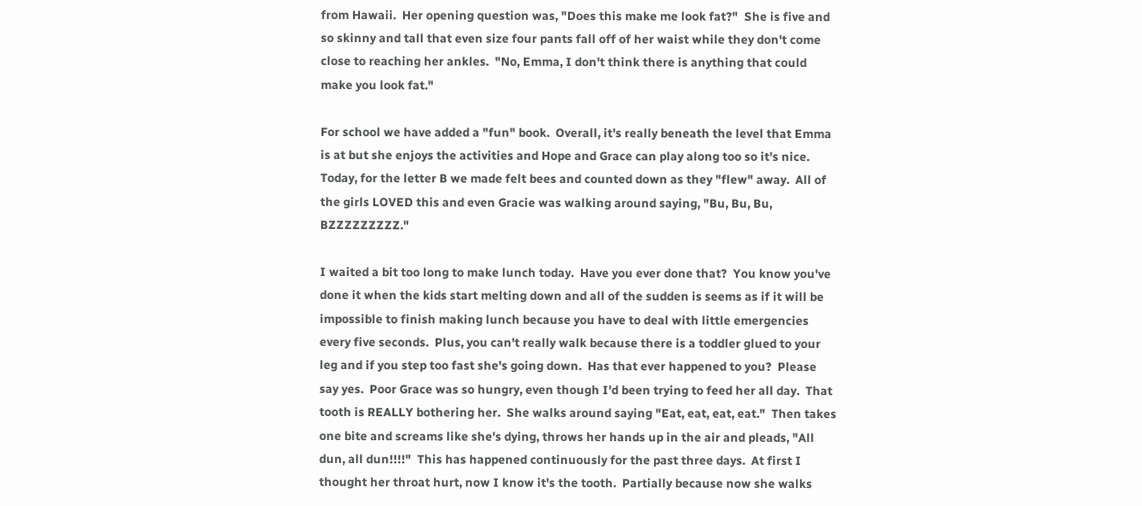from Hawaii.  Her opening question was, "Does this make me look fat?"  She is five and so skinny and tall that even size four pants fall off of her waist while they don't come close to reaching her ankles.  "No, Emma, I don't think there is anything that could make you look fat."

For school we have added a "fun" book.  Overall, it's really beneath the level that Emma is at but she enjoys the activities and Hope and Grace can play along too so it's nice.  Today, for the letter B we made felt bees and counted down as they "flew" away.  All of the girls LOVED this and even Gracie was walking around saying, "Bu, Bu, Bu, BZZZZZZZZZ."

I waited a bit too long to make lunch today.  Have you ever done that?  You know you've done it when the kids start melting down and all of the sudden is seems as if it will be impossible to finish making lunch because you have to deal with little emergencies every five seconds.  Plus, you can't really walk because there is a toddler glued to your leg and if you step too fast she's going down.  Has that ever happened to you?  Please say yes.  Poor Grace was so hungry, even though I'd been trying to feed her all day.  That tooth is REALLY bothering her.  She walks around saying "Eat, eat, eat, eat."  Then takes one bite and screams like she's dying, throws her hands up in the air and pleads, "All dun, all dun!!!!"  This has happened continuously for the past three days.  At first I thought her throat hurt, now I know it's the tooth.  Partially because now she walks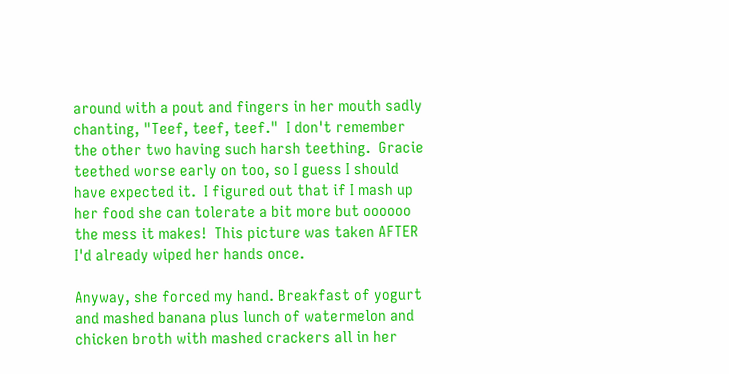around with a pout and fingers in her mouth sadly chanting, "Teef, teef, teef."  I don't remember the other two having such harsh teething.  Gracie teethed worse early on too, so I guess I should have expected it.  I figured out that if I mash up her food she can tolerate a bit more but oooooo the mess it makes!  This picture was taken AFTER I'd already wiped her hands once.

Anyway, she forced my hand. Breakfast of yogurt and mashed banana plus lunch of watermelon and chicken broth with mashed crackers all in her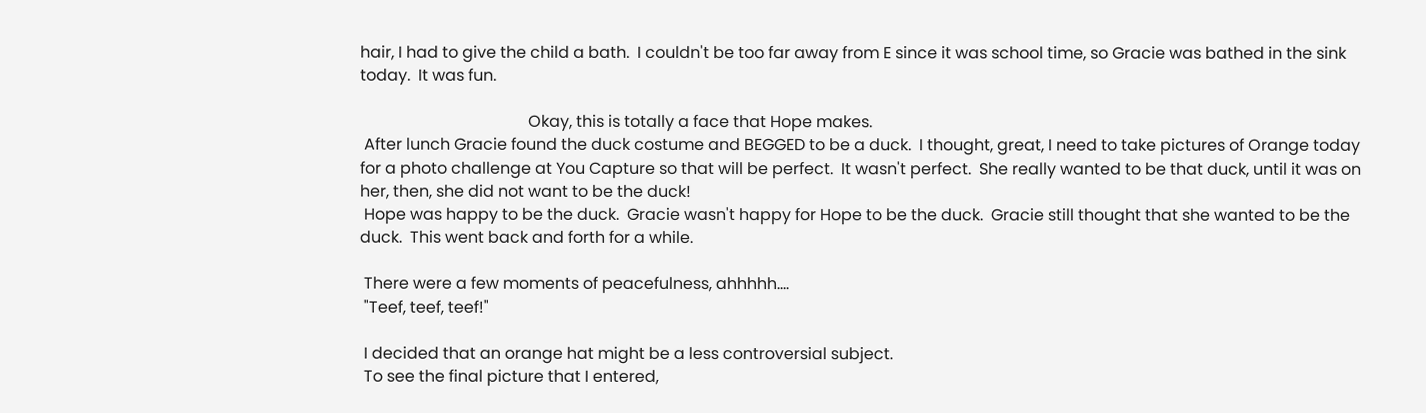hair, I had to give the child a bath.  I couldn't be too far away from E since it was school time, so Gracie was bathed in the sink today.  It was fun.

                                          Okay, this is totally a face that Hope makes.
 After lunch Gracie found the duck costume and BEGGED to be a duck.  I thought, great, I need to take pictures of Orange today for a photo challenge at You Capture so that will be perfect.  It wasn't perfect.  She really wanted to be that duck, until it was on her, then, she did not want to be the duck!
 Hope was happy to be the duck.  Gracie wasn't happy for Hope to be the duck.  Gracie still thought that she wanted to be the duck.  This went back and forth for a while.

 There were a few moments of peacefulness, ahhhhh....
 "Teef, teef, teef!"

 I decided that an orange hat might be a less controversial subject.
 To see the final picture that I entered,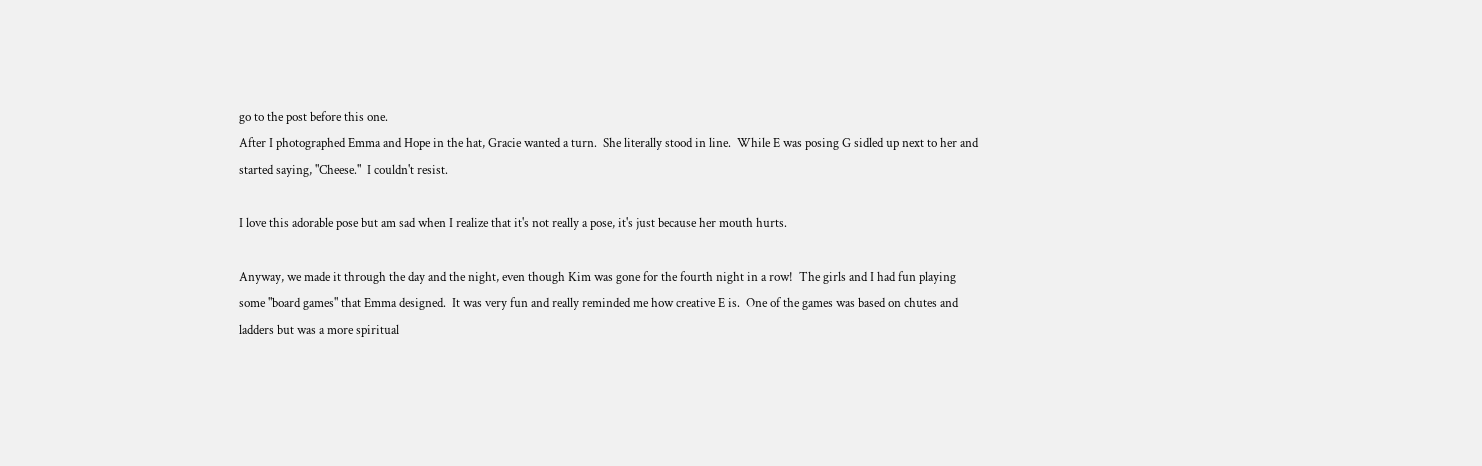go to the post before this one.
After I photographed Emma and Hope in the hat, Gracie wanted a turn.  She literally stood in line.  While E was posing G sidled up next to her and started saying, "Cheese."  I couldn't resist.

I love this adorable pose but am sad when I realize that it's not really a pose, it's just because her mouth hurts.

Anyway, we made it through the day and the night, even though Kim was gone for the fourth night in a row!  The girls and I had fun playing some "board games" that Emma designed.  It was very fun and really reminded me how creative E is.  One of the games was based on chutes and ladders but was a more spiritual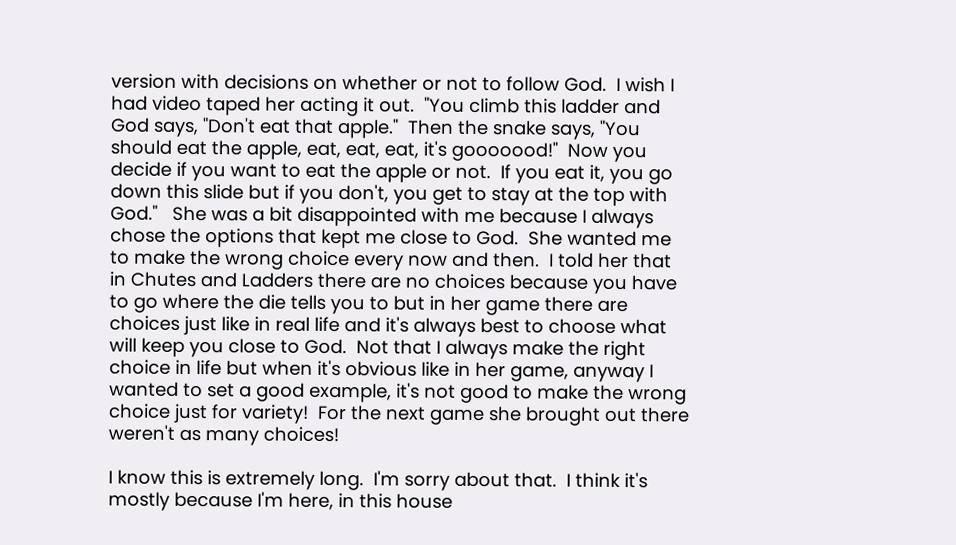version with decisions on whether or not to follow God.  I wish I had video taped her acting it out.  "You climb this ladder and God says, "Don't eat that apple."  Then the snake says, "You should eat the apple, eat, eat, eat, it's gooooood!"  Now you decide if you want to eat the apple or not.  If you eat it, you go down this slide but if you don't, you get to stay at the top with God."   She was a bit disappointed with me because I always chose the options that kept me close to God.  She wanted me to make the wrong choice every now and then.  I told her that in Chutes and Ladders there are no choices because you have to go where the die tells you to but in her game there are choices just like in real life and it's always best to choose what will keep you close to God.  Not that I always make the right choice in life but when it's obvious like in her game, anyway I wanted to set a good example, it's not good to make the wrong choice just for variety!  For the next game she brought out there weren't as many choices!

I know this is extremely long.  I'm sorry about that.  I think it's mostly because I'm here, in this house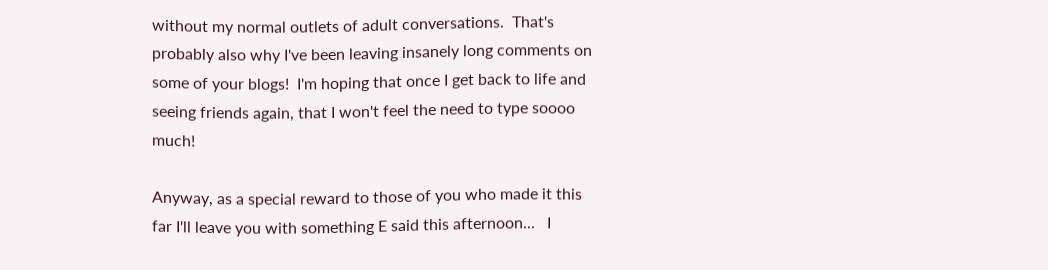without my normal outlets of adult conversations.  That's probably also why I've been leaving insanely long comments on some of your blogs!  I'm hoping that once I get back to life and seeing friends again, that I won't feel the need to type soooo much!

Anyway, as a special reward to those of you who made it this far I'll leave you with something E said this afternoon...   I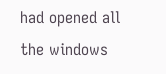had opened all the windows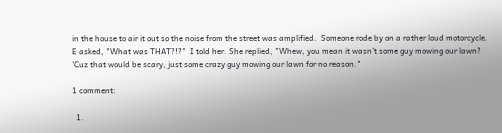in the house to air it out so the noise from the street was amplified.  Someone rode by on a rather loud motorcycle.  E asked, "What was THAT?!?"  I told her. She replied, "Whew, you mean it wasn't some guy mowing our lawn?  'Cuz that would be scary, just some crazy guy mowing our lawn for no reason."

1 comment:

  1.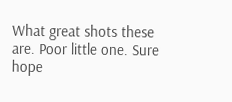What great shots these are. Poor little one. Sure hope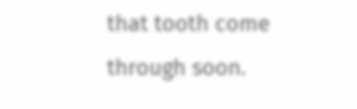that tooth come through soon.